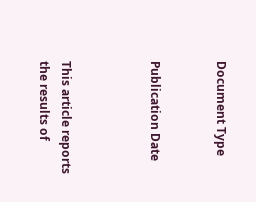Document Type


Publication Date



This article reports the results of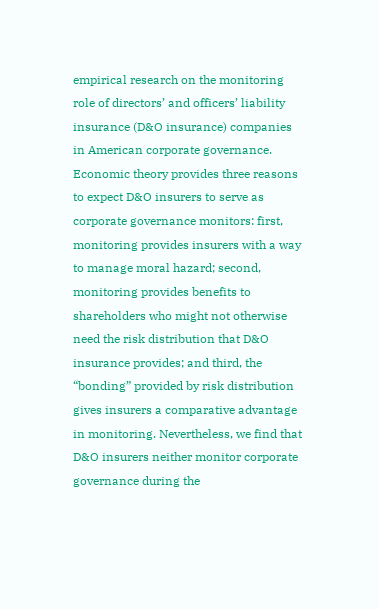empirical research on the monitoring role of directors’ and officers’ liability insurance (D&O insurance) companies in American corporate governance. Economic theory provides three reasons to expect D&O insurers to serve as corporate governance monitors: first, monitoring provides insurers with a way to manage moral hazard; second, monitoring provides benefits to shareholders who might not otherwise need the risk distribution that D&O insurance provides; and third, the “bonding” provided by risk distribution gives insurers a comparative advantage in monitoring. Nevertheless, we find that D&O insurers neither monitor corporate governance during the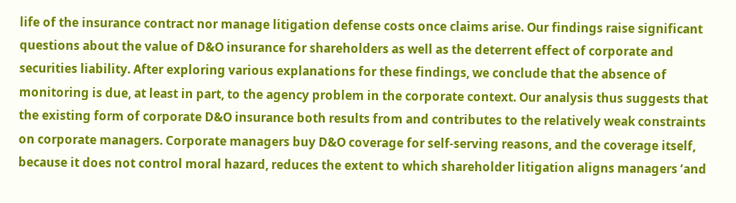life of the insurance contract nor manage litigation defense costs once claims arise. Our findings raise significant questions about the value of D&O insurance for shareholders as well as the deterrent effect of corporate and securities liability. After exploring various explanations for these findings, we conclude that the absence of monitoring is due, at least in part, to the agency problem in the corporate context. Our analysis thus suggests that the existing form of corporate D&O insurance both results from and contributes to the relatively weak constraints on corporate managers. Corporate managers buy D&O coverage for self-serving reasons, and the coverage itself, because it does not control moral hazard, reduces the extent to which shareholder litigation aligns managers ’and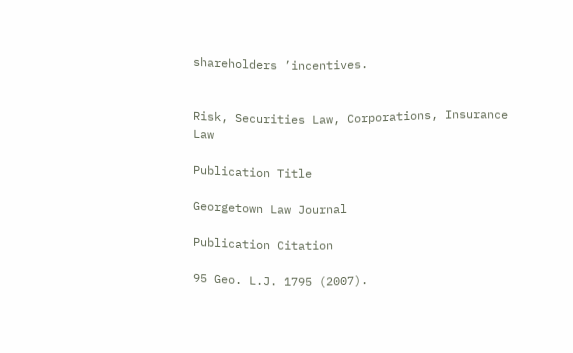shareholders ’incentives.


Risk, Securities Law, Corporations, Insurance Law

Publication Title

Georgetown Law Journal

Publication Citation

95 Geo. L.J. 1795 (2007).